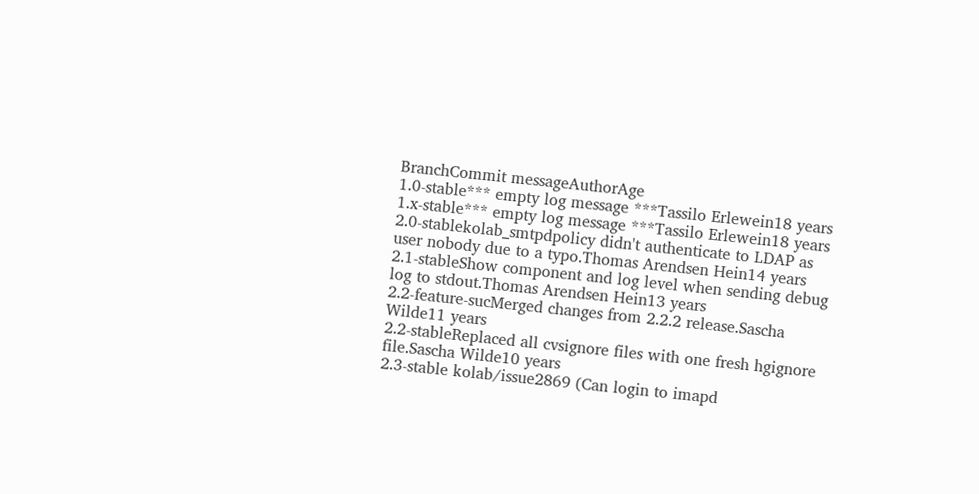BranchCommit messageAuthorAge
1.0-stable*** empty log message ***Tassilo Erlewein18 years
1.x-stable*** empty log message ***Tassilo Erlewein18 years
2.0-stablekolab_smtpdpolicy didn't authenticate to LDAP as user nobody due to a typo.Thomas Arendsen Hein14 years
2.1-stableShow component and log level when sending debug log to stdout.Thomas Arendsen Hein13 years
2.2-feature-sucMerged changes from 2.2.2 release.Sascha Wilde11 years
2.2-stableReplaced all cvsignore files with one fresh hgignore file.Sascha Wilde10 years
2.3-stable kolab/issue2869 (Can login to imapd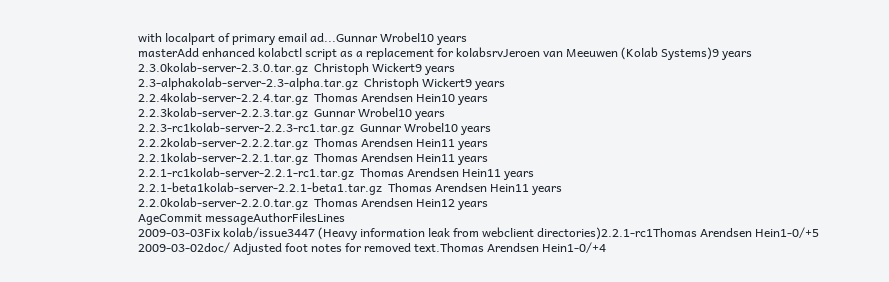with localpart of primary email ad...Gunnar Wrobel10 years
masterAdd enhanced kolabctl script as a replacement for kolabsrvJeroen van Meeuwen (Kolab Systems)9 years
2.3.0kolab-server-2.3.0.tar.gz  Christoph Wickert9 years
2.3-alphakolab-server-2.3-alpha.tar.gz  Christoph Wickert9 years
2.2.4kolab-server-2.2.4.tar.gz  Thomas Arendsen Hein10 years
2.2.3kolab-server-2.2.3.tar.gz  Gunnar Wrobel10 years
2.2.3-rc1kolab-server-2.2.3-rc1.tar.gz  Gunnar Wrobel10 years
2.2.2kolab-server-2.2.2.tar.gz  Thomas Arendsen Hein11 years
2.2.1kolab-server-2.2.1.tar.gz  Thomas Arendsen Hein11 years
2.2.1-rc1kolab-server-2.2.1-rc1.tar.gz  Thomas Arendsen Hein11 years
2.2.1-beta1kolab-server-2.2.1-beta1.tar.gz  Thomas Arendsen Hein11 years
2.2.0kolab-server-2.2.0.tar.gz  Thomas Arendsen Hein12 years
AgeCommit messageAuthorFilesLines
2009-03-03Fix kolab/issue3447 (Heavy information leak from webclient directories)2.2.1-rc1Thomas Arendsen Hein1-0/+5
2009-03-02doc/ Adjusted foot notes for removed text.Thomas Arendsen Hein1-0/+4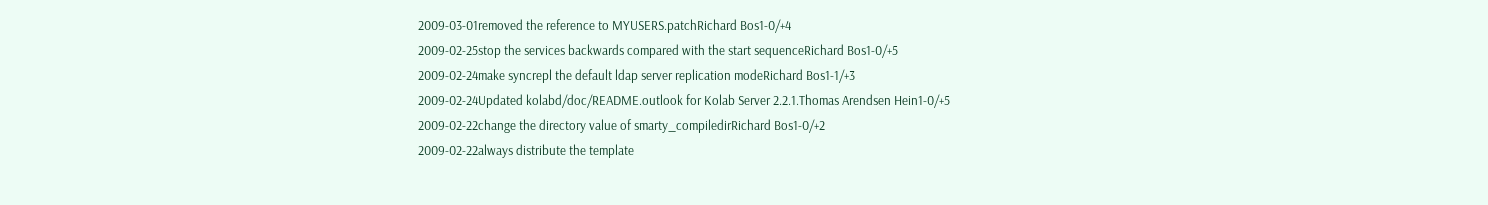2009-03-01removed the reference to MYUSERS.patchRichard Bos1-0/+4
2009-02-25stop the services backwards compared with the start sequenceRichard Bos1-0/+5
2009-02-24make syncrepl the default ldap server replication modeRichard Bos1-1/+3
2009-02-24Updated kolabd/doc/README.outlook for Kolab Server 2.2.1.Thomas Arendsen Hein1-0/+5
2009-02-22change the directory value of smarty_compiledirRichard Bos1-0/+2
2009-02-22always distribute the template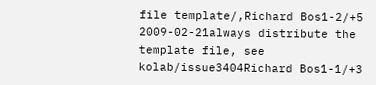file template/,Richard Bos1-2/+5
2009-02-21always distribute the template file, see kolab/issue3404Richard Bos1-1/+3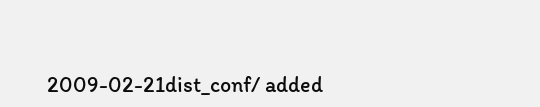2009-02-21dist_conf/ added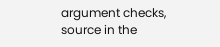argument checks, source in the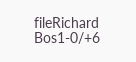fileRichard Bos1-0/+6